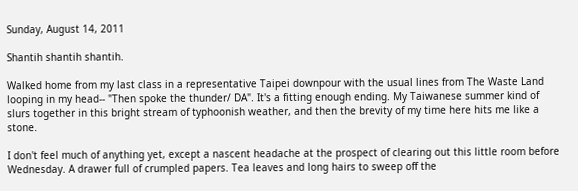Sunday, August 14, 2011

Shantih shantih shantih.

Walked home from my last class in a representative Taipei downpour with the usual lines from The Waste Land looping in my head-- "Then spoke the thunder/ DA". It's a fitting enough ending. My Taiwanese summer kind of slurs together in this bright stream of typhoonish weather, and then the brevity of my time here hits me like a stone.

I don't feel much of anything yet, except a nascent headache at the prospect of clearing out this little room before Wednesday. A drawer full of crumpled papers. Tea leaves and long hairs to sweep off the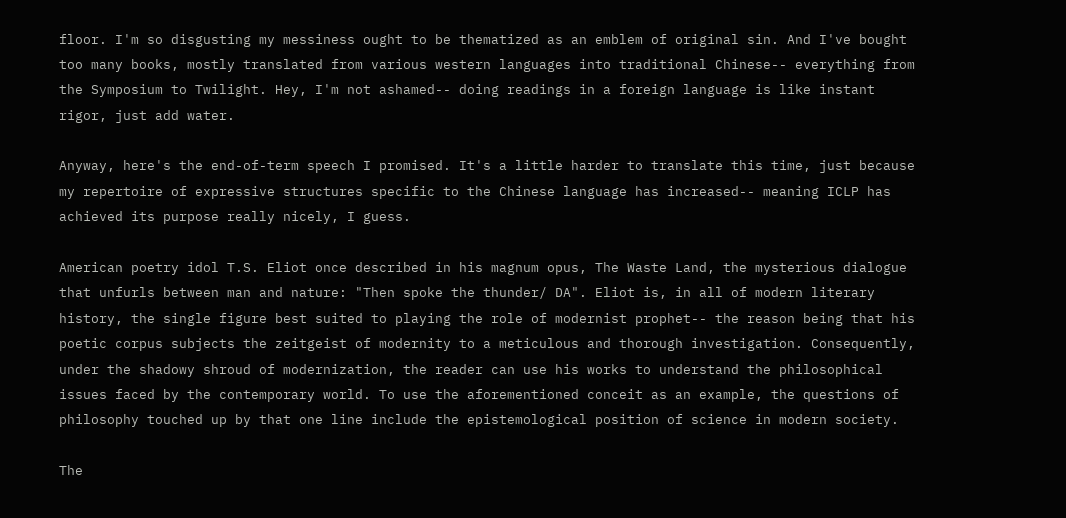floor. I'm so disgusting my messiness ought to be thematized as an emblem of original sin. And I've bought too many books, mostly translated from various western languages into traditional Chinese-- everything from the Symposium to Twilight. Hey, I'm not ashamed-- doing readings in a foreign language is like instant rigor, just add water.

Anyway, here's the end-of-term speech I promised. It's a little harder to translate this time, just because my repertoire of expressive structures specific to the Chinese language has increased-- meaning ICLP has achieved its purpose really nicely, I guess.

American poetry idol T.S. Eliot once described in his magnum opus, The Waste Land, the mysterious dialogue that unfurls between man and nature: "Then spoke the thunder/ DA". Eliot is, in all of modern literary history, the single figure best suited to playing the role of modernist prophet-- the reason being that his poetic corpus subjects the zeitgeist of modernity to a meticulous and thorough investigation. Consequently, under the shadowy shroud of modernization, the reader can use his works to understand the philosophical issues faced by the contemporary world. To use the aforementioned conceit as an example, the questions of philosophy touched up by that one line include the epistemological position of science in modern society.

The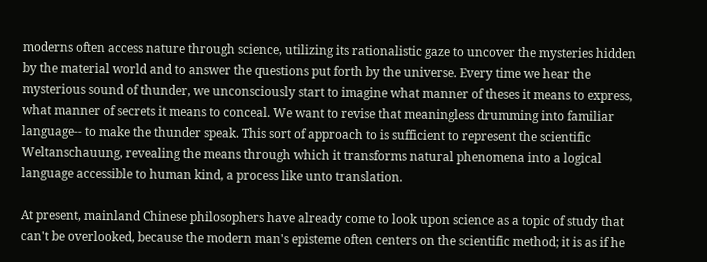moderns often access nature through science, utilizing its rationalistic gaze to uncover the mysteries hidden by the material world and to answer the questions put forth by the universe. Every time we hear the mysterious sound of thunder, we unconsciously start to imagine what manner of theses it means to express, what manner of secrets it means to conceal. We want to revise that meaningless drumming into familiar language-- to make the thunder speak. This sort of approach to is sufficient to represent the scientific Weltanschauung, revealing the means through which it transforms natural phenomena into a logical language accessible to human kind, a process like unto translation.

At present, mainland Chinese philosophers have already come to look upon science as a topic of study that can't be overlooked, because the modern man's episteme often centers on the scientific method; it is as if he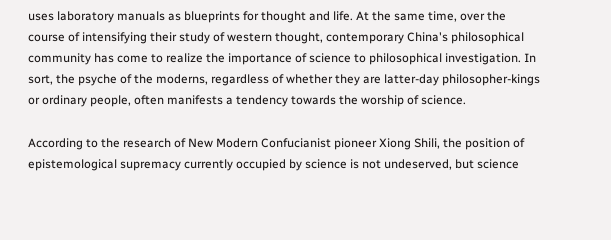uses laboratory manuals as blueprints for thought and life. At the same time, over the course of intensifying their study of western thought, contemporary China's philosophical community has come to realize the importance of science to philosophical investigation. In sort, the psyche of the moderns, regardless of whether they are latter-day philosopher-kings or ordinary people, often manifests a tendency towards the worship of science.

According to the research of New Modern Confucianist pioneer Xiong Shili, the position of epistemological supremacy currently occupied by science is not undeserved, but science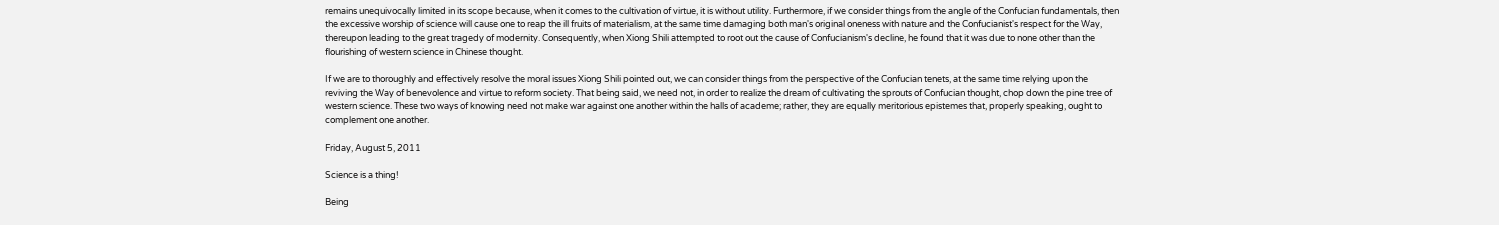remains unequivocally limited in its scope because, when it comes to the cultivation of virtue, it is without utility. Furthermore, if we consider things from the angle of the Confucian fundamentals, then the excessive worship of science will cause one to reap the ill fruits of materialism, at the same time damaging both man's original oneness with nature and the Confucianist's respect for the Way, thereupon leading to the great tragedy of modernity. Consequently, when Xiong Shili attempted to root out the cause of Confucianism's decline, he found that it was due to none other than the flourishing of western science in Chinese thought.

If we are to thoroughly and effectively resolve the moral issues Xiong Shili pointed out, we can consider things from the perspective of the Confucian tenets, at the same time relying upon the reviving the Way of benevolence and virtue to reform society. That being said, we need not, in order to realize the dream of cultivating the sprouts of Confucian thought, chop down the pine tree of western science. These two ways of knowing need not make war against one another within the halls of academe; rather, they are equally meritorious epistemes that, properly speaking, ought to complement one another.

Friday, August 5, 2011

Science is a thing!

Being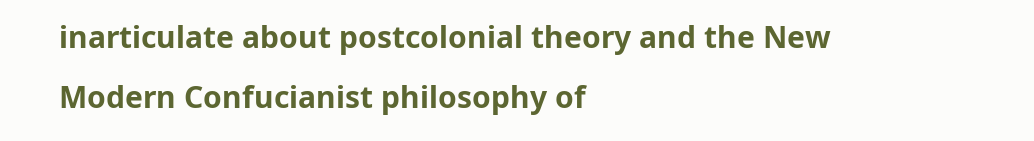inarticulate about postcolonial theory and the New Modern Confucianist philosophy of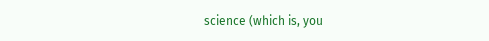science (which is, you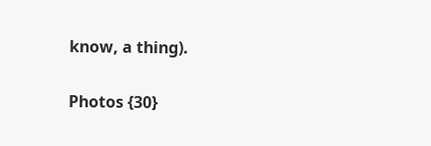know, a thing).

Photos {30}